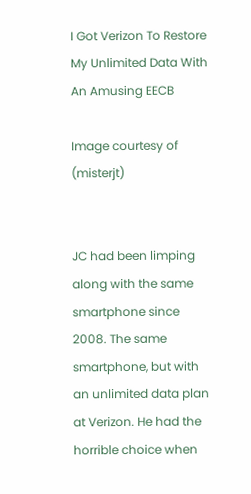I Got Verizon To Restore My Unlimited Data With An Amusing EECB

Image courtesy of (misterjt)


JC had been limping along with the same smartphone since 2008. The same smartphone, but with an unlimited data plan at Verizon. He had the horrible choice when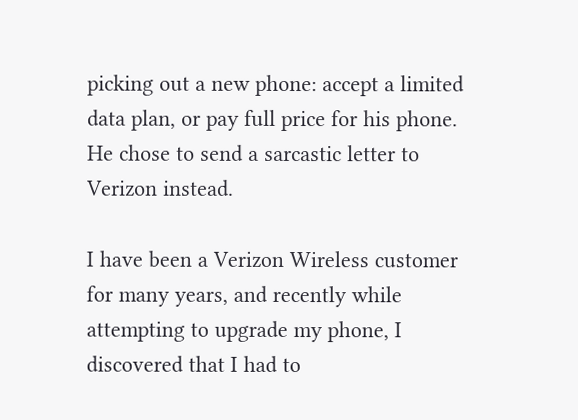picking out a new phone: accept a limited data plan, or pay full price for his phone. He chose to send a sarcastic letter to Verizon instead.

I have been a Verizon Wireless customer for many years, and recently while attempting to upgrade my phone, I discovered that I had to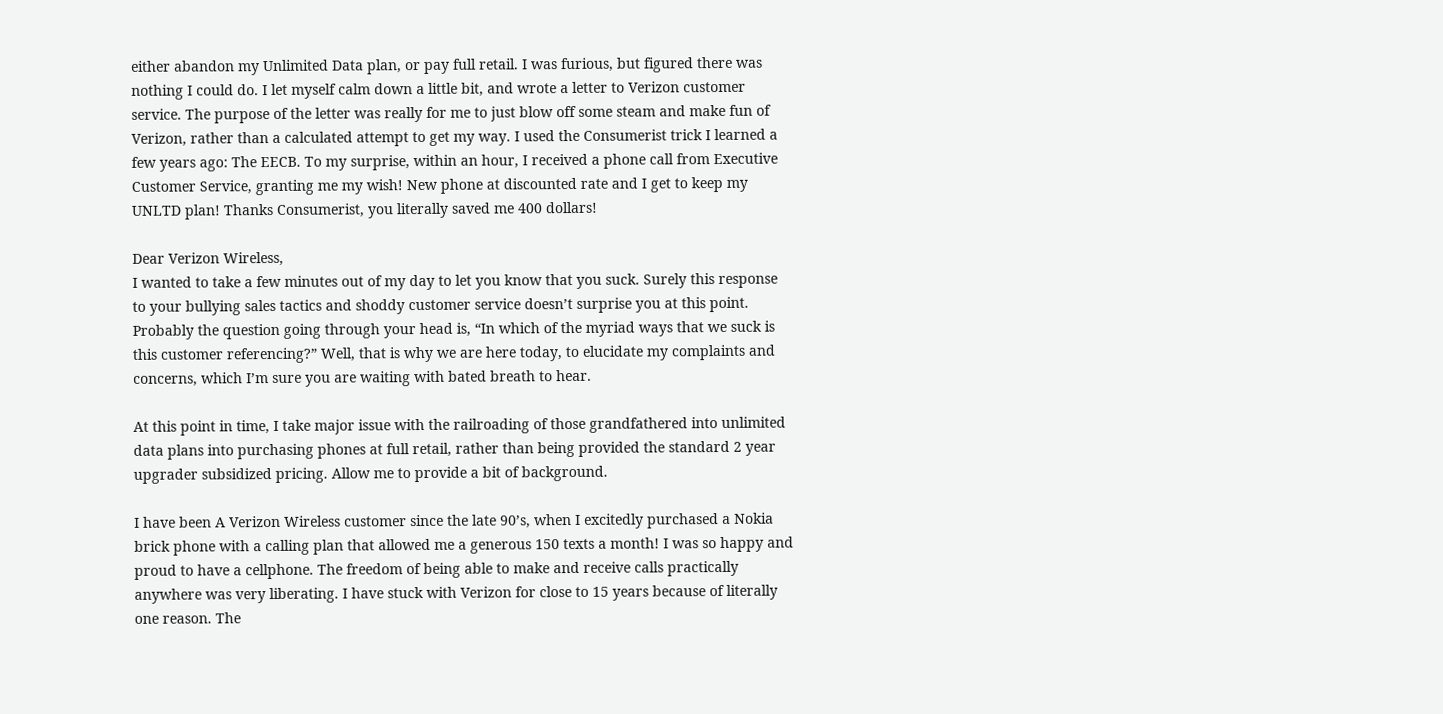either abandon my Unlimited Data plan, or pay full retail. I was furious, but figured there was nothing I could do. I let myself calm down a little bit, and wrote a letter to Verizon customer service. The purpose of the letter was really for me to just blow off some steam and make fun of Verizon, rather than a calculated attempt to get my way. I used the Consumerist trick I learned a few years ago: The EECB. To my surprise, within an hour, I received a phone call from Executive Customer Service, granting me my wish! New phone at discounted rate and I get to keep my UNLTD plan! Thanks Consumerist, you literally saved me 400 dollars!

Dear Verizon Wireless,
I wanted to take a few minutes out of my day to let you know that you suck. Surely this response to your bullying sales tactics and shoddy customer service doesn’t surprise you at this point. Probably the question going through your head is, “In which of the myriad ways that we suck is this customer referencing?” Well, that is why we are here today, to elucidate my complaints and concerns, which I’m sure you are waiting with bated breath to hear.

At this point in time, I take major issue with the railroading of those grandfathered into unlimited data plans into purchasing phones at full retail, rather than being provided the standard 2 year upgrader subsidized pricing. Allow me to provide a bit of background.

I have been A Verizon Wireless customer since the late 90’s, when I excitedly purchased a Nokia brick phone with a calling plan that allowed me a generous 150 texts a month! I was so happy and proud to have a cellphone. The freedom of being able to make and receive calls practically anywhere was very liberating. I have stuck with Verizon for close to 15 years because of literally one reason. The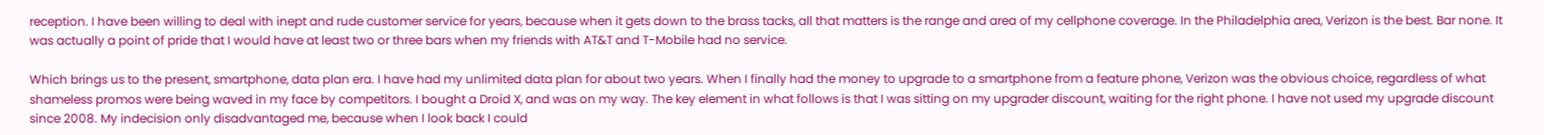reception. I have been willing to deal with inept and rude customer service for years, because when it gets down to the brass tacks, all that matters is the range and area of my cellphone coverage. In the Philadelphia area, Verizon is the best. Bar none. It was actually a point of pride that I would have at least two or three bars when my friends with AT&T and T-Mobile had no service.

Which brings us to the present, smartphone, data plan era. I have had my unlimited data plan for about two years. When I finally had the money to upgrade to a smartphone from a feature phone, Verizon was the obvious choice, regardless of what shameless promos were being waved in my face by competitors. I bought a Droid X, and was on my way. The key element in what follows is that I was sitting on my upgrader discount, waiting for the right phone. I have not used my upgrade discount since 2008. My indecision only disadvantaged me, because when I look back I could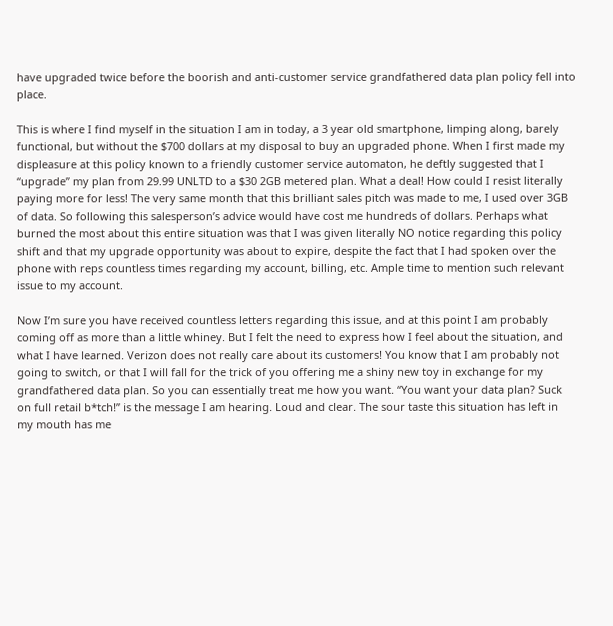have upgraded twice before the boorish and anti-customer service grandfathered data plan policy fell into place.

This is where I find myself in the situation I am in today, a 3 year old smartphone, limping along, barely functional, but without the $700 dollars at my disposal to buy an upgraded phone. When I first made my displeasure at this policy known to a friendly customer service automaton, he deftly suggested that I “upgrade” my plan from 29.99 UNLTD to a $30 2GB metered plan. What a deal! How could I resist literally paying more for less! The very same month that this brilliant sales pitch was made to me, I used over 3GB of data. So following this salesperson’s advice would have cost me hundreds of dollars. Perhaps what burned the most about this entire situation was that I was given literally NO notice regarding this policy shift and that my upgrade opportunity was about to expire, despite the fact that I had spoken over the phone with reps countless times regarding my account, billing, etc. Ample time to mention such relevant issue to my account.

Now I’m sure you have received countless letters regarding this issue, and at this point I am probably coming off as more than a little whiney. But I felt the need to express how I feel about the situation, and what I have learned. Verizon does not really care about its customers! You know that I am probably not going to switch, or that I will fall for the trick of you offering me a shiny new toy in exchange for my grandfathered data plan. So you can essentially treat me how you want. “You want your data plan? Suck on full retail b*tch!” is the message I am hearing. Loud and clear. The sour taste this situation has left in my mouth has me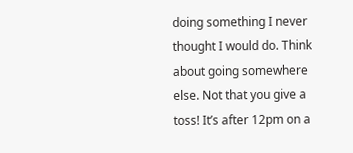doing something I never thought I would do. Think about going somewhere else. Not that you give a toss! It’s after 12pm on a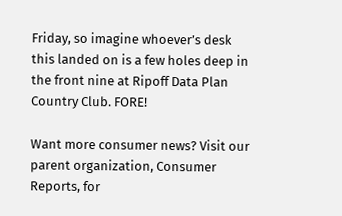Friday, so imagine whoever’s desk this landed on is a few holes deep in the front nine at Ripoff Data Plan Country Club. FORE!

Want more consumer news? Visit our parent organization, Consumer Reports, for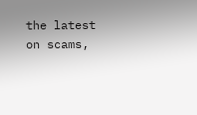the latest on scams,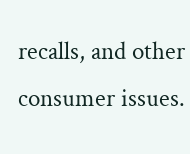recalls, and other consumer issues.